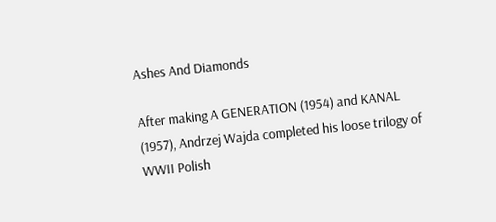Ashes And Diamonds

After making A GENERATION (1954) and KANAL (1957), Andrzej Wajda completed his loose trilogy of WWII Polish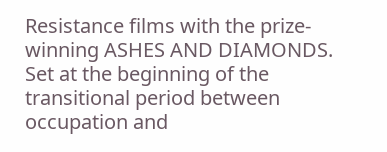Resistance films with the prize-winning ASHES AND DIAMONDS. Set at the beginning of the transitional period between occupation and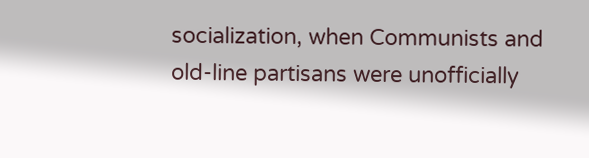socialization, when Communists and old-line partisans were unofficially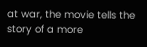at war, the movie tells the story of a more